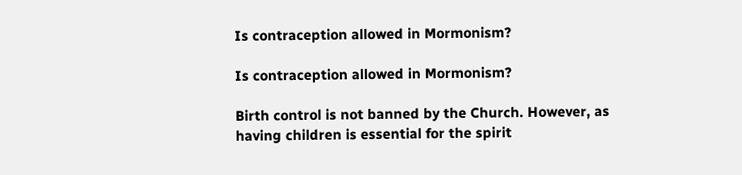Is contraception allowed in Mormonism?

Is contraception allowed in Mormonism?

Birth control is not banned by the Church. However, as having children is essential for the spirit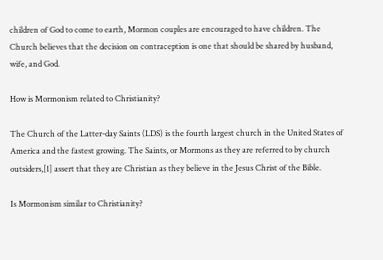children of God to come to earth, Mormon couples are encouraged to have children. The Church believes that the decision on contraception is one that should be shared by husband, wife, and God.

How is Mormonism related to Christianity?

The Church of the Latter-day Saints (LDS) is the fourth largest church in the United States of America and the fastest growing. The Saints, or Mormons as they are referred to by church outsiders,[1] assert that they are Christian as they believe in the Jesus Christ of the Bible.

Is Mormonism similar to Christianity?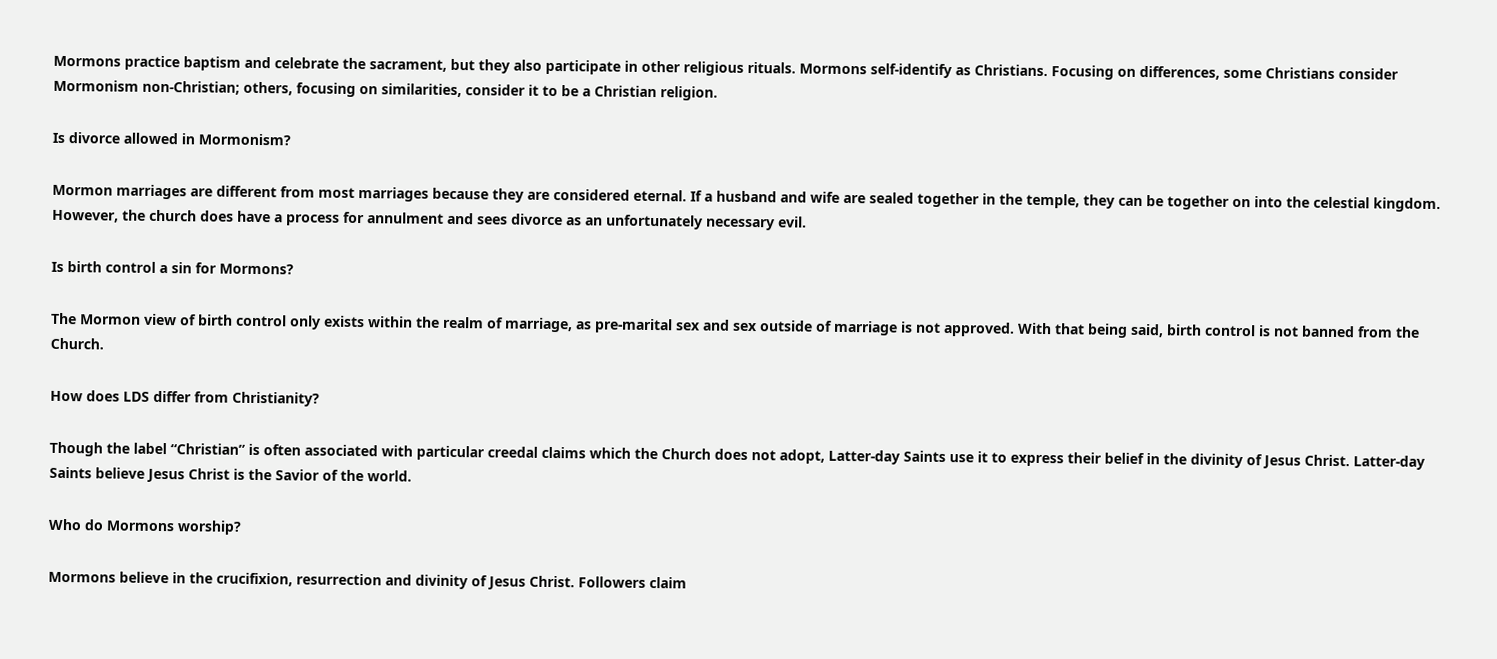Mormons practice baptism and celebrate the sacrament, but they also participate in other religious rituals. Mormons self-identify as Christians. Focusing on differences, some Christians consider Mormonism non-Christian; others, focusing on similarities, consider it to be a Christian religion.

Is divorce allowed in Mormonism?

Mormon marriages are different from most marriages because they are considered eternal. If a husband and wife are sealed together in the temple, they can be together on into the celestial kingdom. However, the church does have a process for annulment and sees divorce as an unfortunately necessary evil.

Is birth control a sin for Mormons?

The Mormon view of birth control only exists within the realm of marriage, as pre-marital sex and sex outside of marriage is not approved. With that being said, birth control is not banned from the Church.

How does LDS differ from Christianity?

Though the label “Christian” is often associated with particular creedal claims which the Church does not adopt, Latter-day Saints use it to express their belief in the divinity of Jesus Christ. Latter-day Saints believe Jesus Christ is the Savior of the world.

Who do Mormons worship?

Mormons believe in the crucifixion, resurrection and divinity of Jesus Christ. Followers claim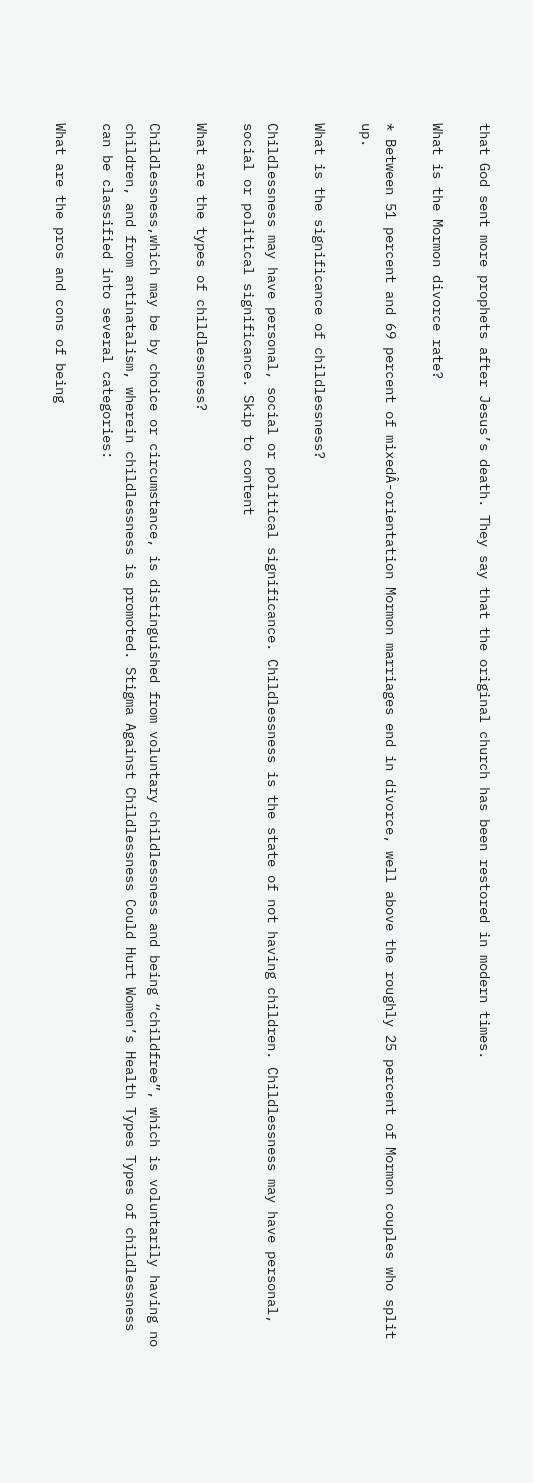that God sent more prophets after Jesus’s death. They say that the original church has been restored in modern times.

What is the Mormon divorce rate?

* Between 51 percent and 69 percent of mixedÂ-orientation Mormon marriages end in divorce, well above the roughly 25 percent of Mormon couples who split up.

What is the significance of childlessness?

Childlessness may have personal, social or political significance. Childlessness is the state of not having children. Childlessness may have personal, social or political significance. Skip to content

What are the types of childlessness?

Childlessness,which may be by choice or circumstance, is distinguished from voluntary childlessness and being “childfree”, which is voluntarily having no children, and from antinatalism, wherein childlessness is promoted. Stigma Against Childlessness Could Hurt Women’s Health Types Types of childlessness can be classified into several categories:

What are the pros and cons of being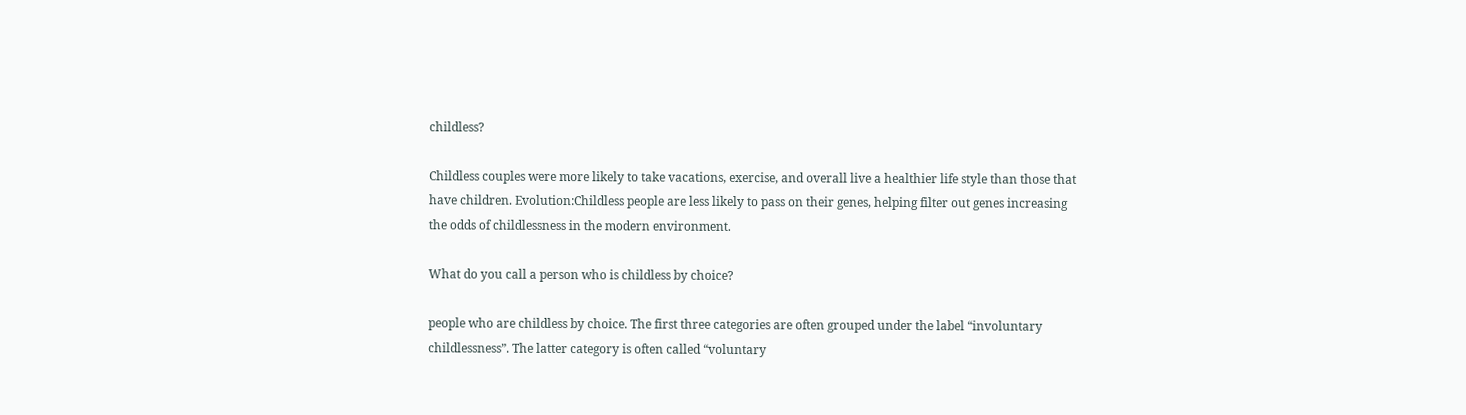childless?

Childless couples were more likely to take vacations, exercise, and overall live a healthier life style than those that have children. Evolution:Childless people are less likely to pass on their genes, helping filter out genes increasing the odds of childlessness in the modern environment.

What do you call a person who is childless by choice?

people who are childless by choice. The first three categories are often grouped under the label “involuntary childlessness”. The latter category is often called “voluntary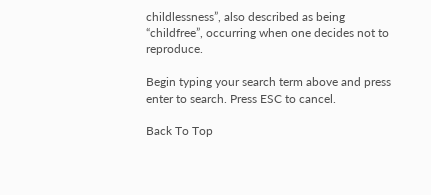childlessness”, also described as being “childfree”, occurring when one decides not to reproduce.

Begin typing your search term above and press enter to search. Press ESC to cancel.

Back To Top